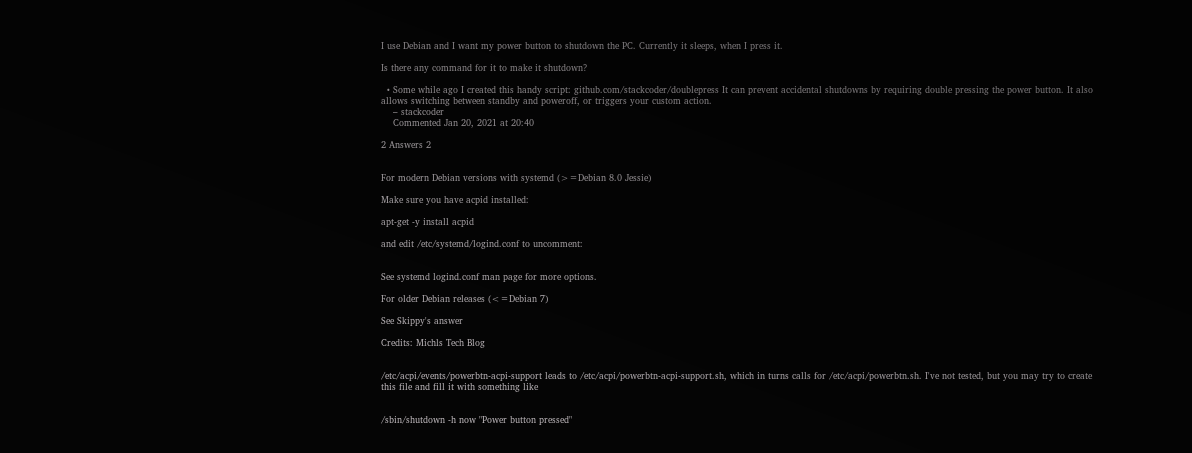I use Debian and I want my power button to shutdown the PC. Currently it sleeps, when I press it.

Is there any command for it to make it shutdown?

  • Some while ago I created this handy script: github.com/stackcoder/doublepress It can prevent accidental shutdowns by requiring double pressing the power button. It also allows switching between standby and poweroff, or triggers your custom action.
    – stackcoder
    Commented Jan 20, 2021 at 20:40

2 Answers 2


For modern Debian versions with systemd (>=Debian 8.0 Jessie)

Make sure you have acpid installed:

apt-get -y install acpid

and edit /etc/systemd/logind.conf to uncomment:


See systemd logind.conf man page for more options.

For older Debian releases (<=Debian 7)

See Skippy's answer

Credits: Michls Tech Blog


/etc/acpi/events/powerbtn-acpi-support leads to /etc/acpi/powerbtn-acpi-support.sh, which in turns calls for /etc/acpi/powerbtn.sh. I've not tested, but you may try to create this file and fill it with something like


/sbin/shutdown -h now "Power button pressed"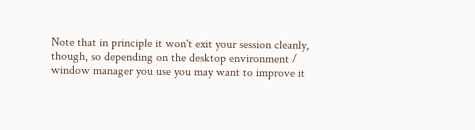Note that in principle it won't exit your session cleanly, though, so depending on the desktop environment / window manager you use you may want to improve it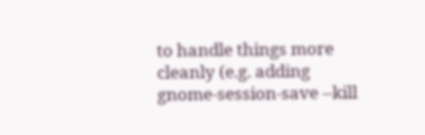to handle things more cleanly (e.g. adding gnome-session-save --kill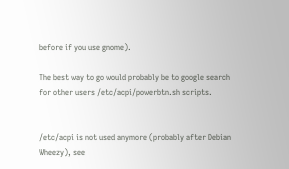before if you use gnome).

The best way to go would probably be to google search for other users /etc/acpi/powerbtn.sh scripts.


/etc/acpi is not used anymore (probably after Debian Wheezy), see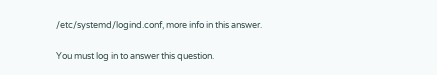/etc/systemd/logind.conf, more info in this answer.

You must log in to answer this question.